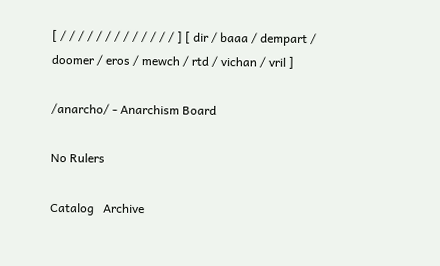[ / / / / / / / / / / / / / ] [ dir / baaa / dempart / doomer / eros / mewch / rtd / vichan / vril ]

/anarcho/ - Anarchism Board

No Rulers

Catalog   Archive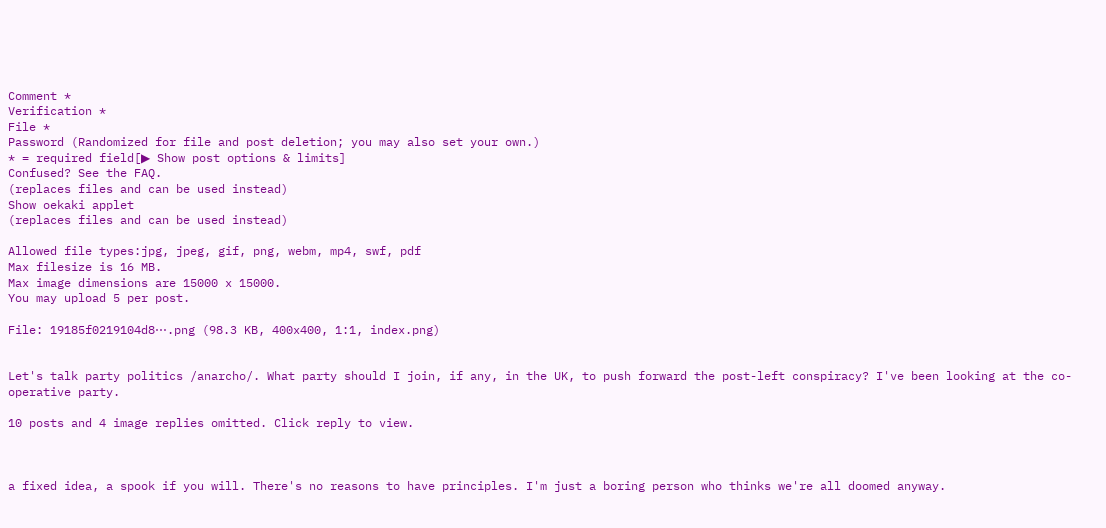Comment *
Verification *
File *
Password (Randomized for file and post deletion; you may also set your own.)
* = required field[▶ Show post options & limits]
Confused? See the FAQ.
(replaces files and can be used instead)
Show oekaki applet
(replaces files and can be used instead)

Allowed file types:jpg, jpeg, gif, png, webm, mp4, swf, pdf
Max filesize is 16 MB.
Max image dimensions are 15000 x 15000.
You may upload 5 per post.

File: 19185f0219104d8⋯.png (98.3 KB, 400x400, 1:1, index.png)


Let's talk party politics /anarcho/. What party should I join, if any, in the UK, to push forward the post-left conspiracy? I've been looking at the co-operative party.

10 posts and 4 image replies omitted. Click reply to view.



a fixed idea, a spook if you will. There's no reasons to have principles. I'm just a boring person who thinks we're all doomed anyway.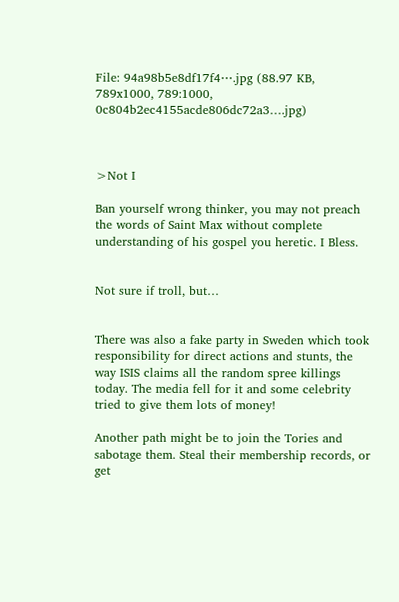File: 94a98b5e8df17f4⋯.jpg (88.97 KB, 789x1000, 789:1000, 0c804b2ec4155acde806dc72a3….jpg)



>Not I

Ban yourself wrong thinker, you may not preach the words of Saint Max without complete understanding of his gospel you heretic. I Bless.


Not sure if troll, but…


There was also a fake party in Sweden which took responsibility for direct actions and stunts, the way ISIS claims all the random spree killings today. The media fell for it and some celebrity tried to give them lots of money!

Another path might be to join the Tories and sabotage them. Steal their membership records, or get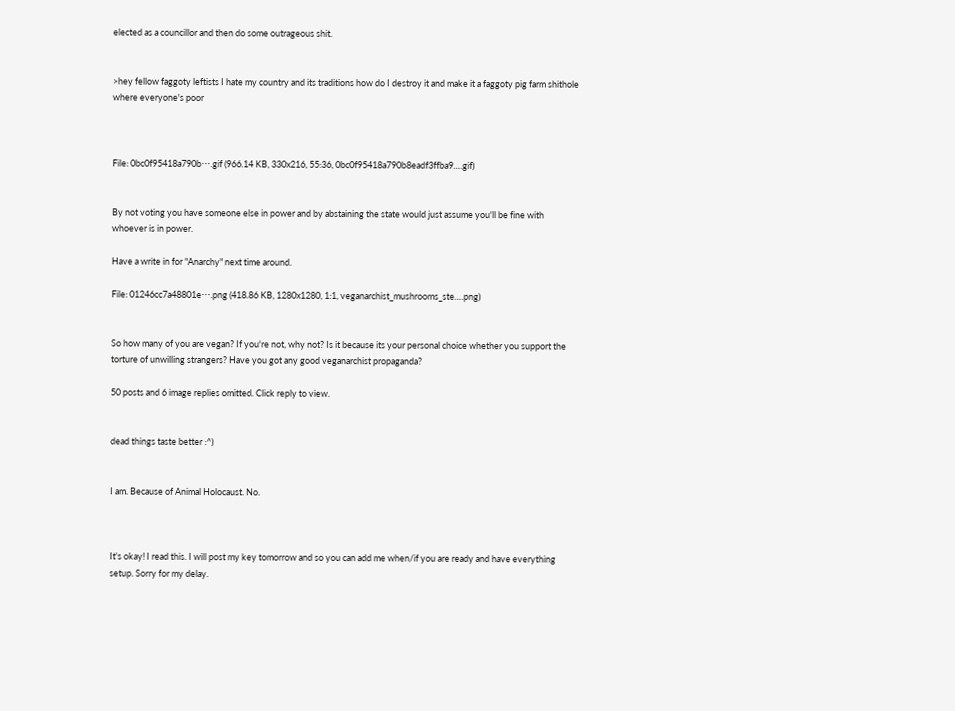elected as a councillor and then do some outrageous shit.


>hey fellow faggoty leftists I hate my country and its traditions how do I destroy it and make it a faggoty pig farm shithole where everyone's poor



File: 0bc0f95418a790b⋯.gif (966.14 KB, 330x216, 55:36, 0bc0f95418a790b8eadf3ffba9….gif)


By not voting you have someone else in power and by abstaining the state would just assume you'll be fine with whoever is in power.

Have a write in for "Anarchy" next time around.

File: 01246cc7a48801e⋯.png (418.86 KB, 1280x1280, 1:1, veganarchist_mushrooms_ste….png)


So how many of you are vegan? If you're not, why not? Is it because its your personal choice whether you support the torture of unwilling strangers? Have you got any good veganarchist propaganda?

50 posts and 6 image replies omitted. Click reply to view.


dead things taste better :^)


I am. Because of Animal Holocaust. No.



It's okay! I read this. I will post my key tomorrow and so you can add me when/if you are ready and have everything setup. Sorry for my delay.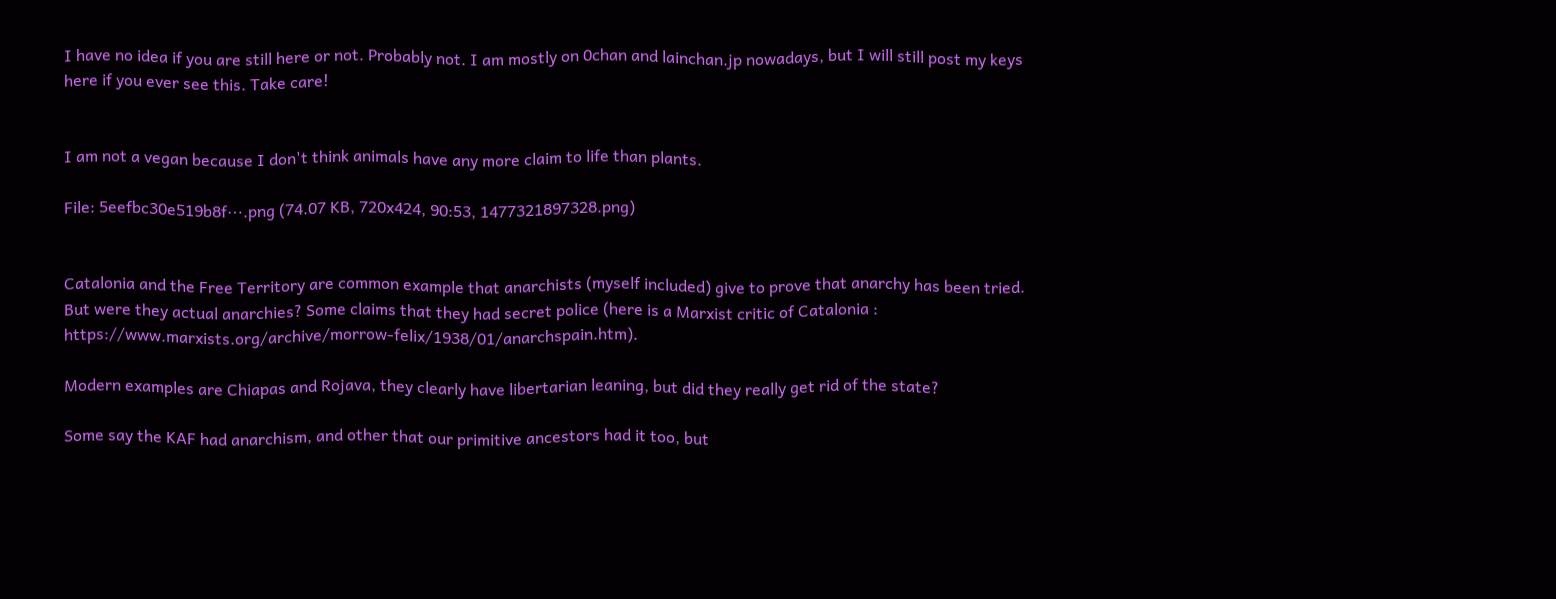I have no idea if you are still here or not. Probably not. I am mostly on 0chan and lainchan.jp nowadays, but I will still post my keys here if you ever see this. Take care!


I am not a vegan because I don't think animals have any more claim to life than plants.

File: 5eefbc30e519b8f⋯.png (74.07 KB, 720x424, 90:53, 1477321897328.png)


Catalonia and the Free Territory are common example that anarchists (myself included) give to prove that anarchy has been tried. But were they actual anarchies? Some claims that they had secret police (here is a Marxist critic of Catalonia : https://www.marxists.org/archive/morrow-felix/1938/01/anarchspain.htm).

Modern examples are Chiapas and Rojava, they clearly have libertarian leaning, but did they really get rid of the state?

Some say the KAF had anarchism, and other that our primitive ancestors had it too, but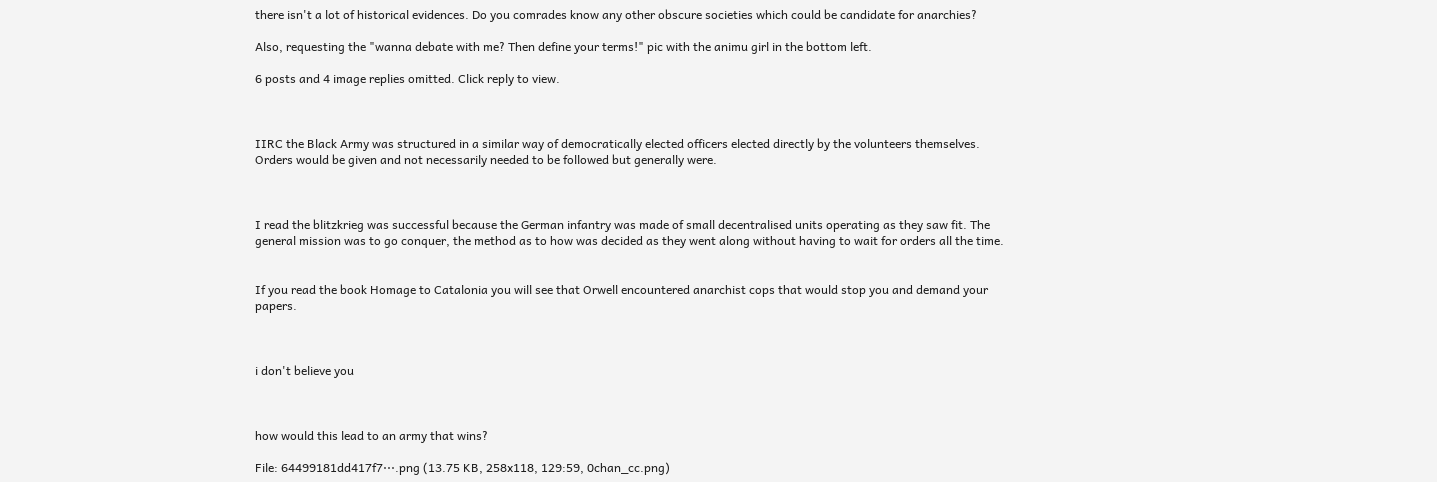there isn't a lot of historical evidences. Do you comrades know any other obscure societies which could be candidate for anarchies?

Also, requesting the "wanna debate with me? Then define your terms!" pic with the animu girl in the bottom left.

6 posts and 4 image replies omitted. Click reply to view.



IIRC the Black Army was structured in a similar way of democratically elected officers elected directly by the volunteers themselves. Orders would be given and not necessarily needed to be followed but generally were.



I read the blitzkrieg was successful because the German infantry was made of small decentralised units operating as they saw fit. The general mission was to go conquer, the method as to how was decided as they went along without having to wait for orders all the time.


If you read the book Homage to Catalonia you will see that Orwell encountered anarchist cops that would stop you and demand your papers.



i don't believe you



how would this lead to an army that wins?

File: 64499181dd417f7⋯.png (13.75 KB, 258x118, 129:59, 0chan_cc.png)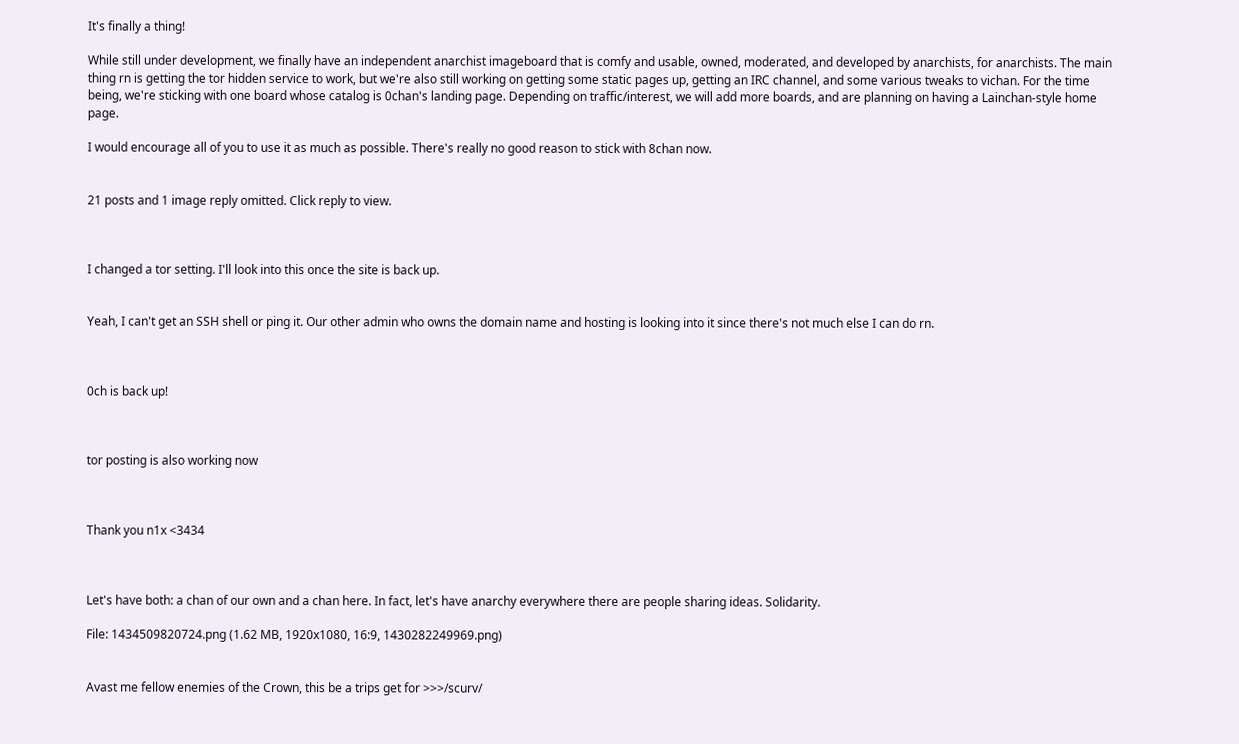It's finally a thing!

While still under development, we finally have an independent anarchist imageboard that is comfy and usable, owned, moderated, and developed by anarchists, for anarchists. The main thing rn is getting the tor hidden service to work, but we're also still working on getting some static pages up, getting an IRC channel, and some various tweaks to vichan. For the time being, we're sticking with one board whose catalog is 0chan's landing page. Depending on traffic/interest, we will add more boards, and are planning on having a Lainchan-style home page.

I would encourage all of you to use it as much as possible. There's really no good reason to stick with 8chan now.


21 posts and 1 image reply omitted. Click reply to view.



I changed a tor setting. I'll look into this once the site is back up.


Yeah, I can't get an SSH shell or ping it. Our other admin who owns the domain name and hosting is looking into it since there's not much else I can do rn.



0ch is back up!



tor posting is also working now



Thank you n1x <3434



Let's have both: a chan of our own and a chan here. In fact, let's have anarchy everywhere there are people sharing ideas. Solidarity.

File: 1434509820724.png (1.62 MB, 1920x1080, 16:9, 1430282249969.png)


Avast me fellow enemies of the Crown, this be a trips get for >>>/scurv/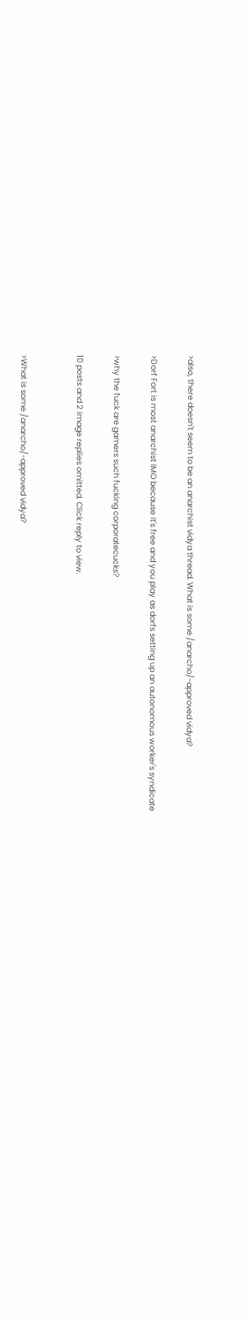>also, there doesn't seem to be an anarchist vidya thread. What is some /anarcho/-approved vidya?

>Dorf Fort is most anarchist IMO because it's free and you play as dorfs setting up an autonomous worker's syndicate

>why the fuck are gamers such fucking corporatecucks?

10 posts and 2 image replies omitted. Click reply to view.


>What is some /anarcho/-approved vidya?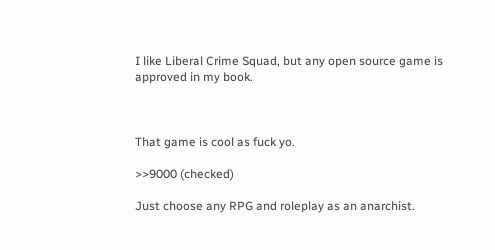I like Liberal Crime Squad, but any open source game is approved in my book.



That game is cool as fuck yo.

>>9000 (checked)

Just choose any RPG and roleplay as an anarchist.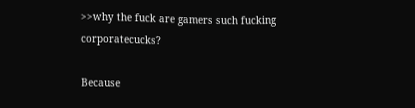>>why the fuck are gamers such fucking corporatecucks?

Because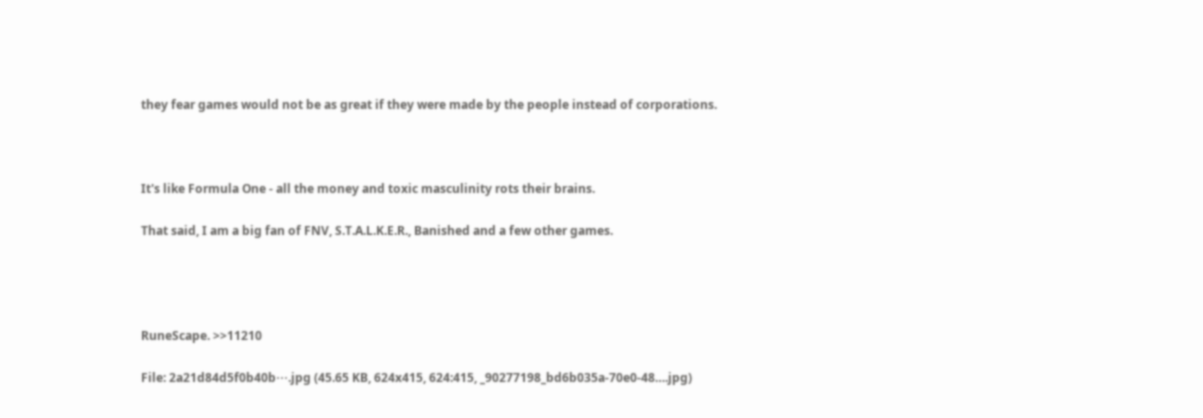they fear games would not be as great if they were made by the people instead of corporations.



It's like Formula One - all the money and toxic masculinity rots their brains.

That said, I am a big fan of FNV, S.T.A.L.K.E.R., Banished and a few other games.




RuneScape. >>11210

File: 2a21d84d5f0b40b⋯.jpg (45.65 KB, 624x415, 624:415, _90277198_bd6b035a-70e0-48….jpg)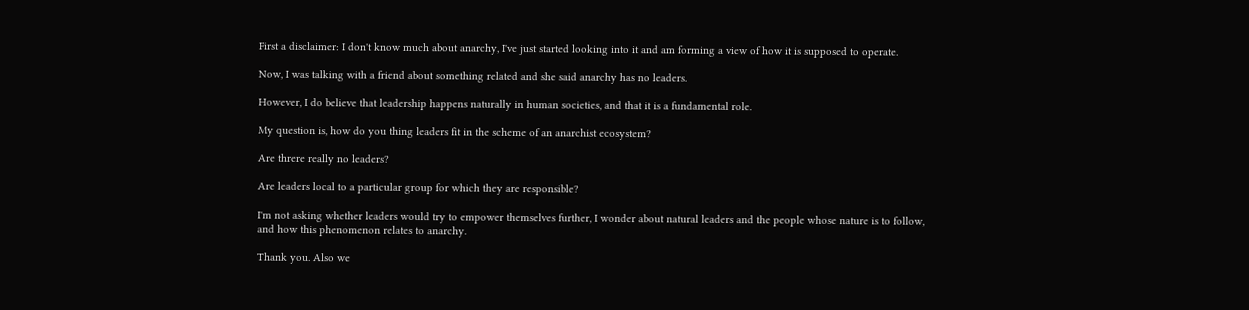First a disclaimer: I don't know much about anarchy, I've just started looking into it and am forming a view of how it is supposed to operate.

Now, I was talking with a friend about something related and she said anarchy has no leaders.

However, I do believe that leadership happens naturally in human societies, and that it is a fundamental role.

My question is, how do you thing leaders fit in the scheme of an anarchist ecosystem?

Are threre really no leaders?

Are leaders local to a particular group for which they are responsible?

I'm not asking whether leaders would try to empower themselves further, I wonder about natural leaders and the people whose nature is to follow, and how this phenomenon relates to anarchy.

Thank you. Also we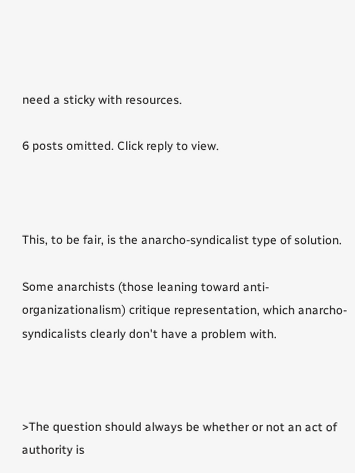need a sticky with resources.

6 posts omitted. Click reply to view.



This, to be fair, is the anarcho-syndicalist type of solution.

Some anarchists (those leaning toward anti-organizationalism) critique representation, which anarcho-syndicalists clearly don't have a problem with.



>The question should always be whether or not an act of authority is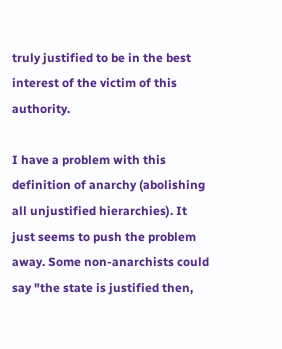truly justified to be in the best interest of the victim of this authority.

I have a problem with this definition of anarchy (abolishing all unjustified hierarchies). It just seems to push the problem away. Some non-anarchists could say "the state is justified then,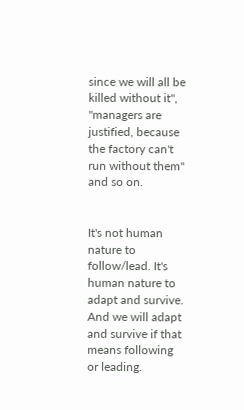since we will all be killed without it", "managers are justified, because the factory can't run without them" and so on.


It's not human nature to follow/lead. It's human nature to adapt and survive. And we will adapt and survive if that means following or leading.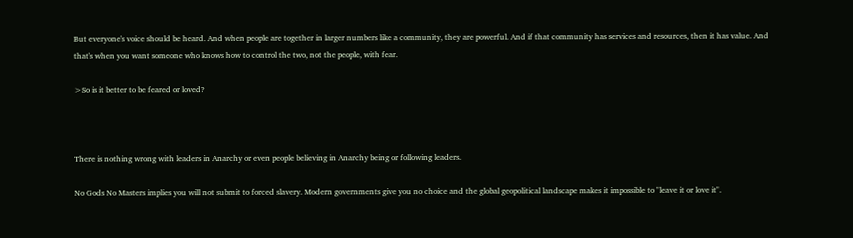But everyone's voice should be heard. And when people are together in larger numbers like a community, they are powerful. And if that community has services and resources, then it has value. And that's when you want someone who knows how to control the two, not the people, with fear.

>So is it better to be feared or loved?



There is nothing wrong with leaders in Anarchy or even people believing in Anarchy being or following leaders.

No Gods No Masters implies you will not submit to forced slavery. Modern governments give you no choice and the global geopolitical landscape makes it impossible to "leave it or love it".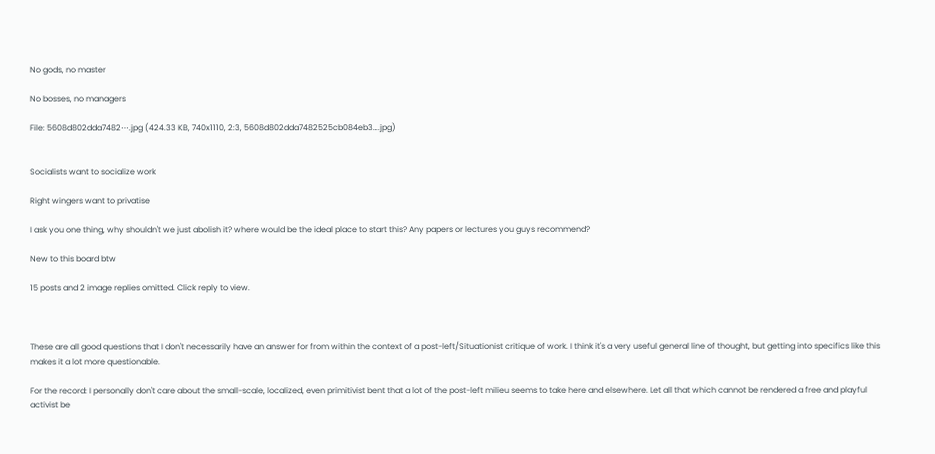No gods, no master

No bosses, no managers

File: 5608d802dda7482⋯.jpg (424.33 KB, 740x1110, 2:3, 5608d802dda7482525cb084eb3….jpg)


Socialists want to socialize work

Right wingers want to privatise

I ask you one thing, why shouldn't we just abolish it? where would be the ideal place to start this? Any papers or lectures you guys recommend?

New to this board btw

15 posts and 2 image replies omitted. Click reply to view.



These are all good questions that I don't necessarily have an answer for from within the context of a post-left/Situationist critique of work. I think it's a very useful general line of thought, but getting into specifics like this makes it a lot more questionable.

For the record: I personally don't care about the small-scale, localized, even primitivist bent that a lot of the post-left milieu seems to take here and elsewhere. Let all that which cannot be rendered a free and playful activist be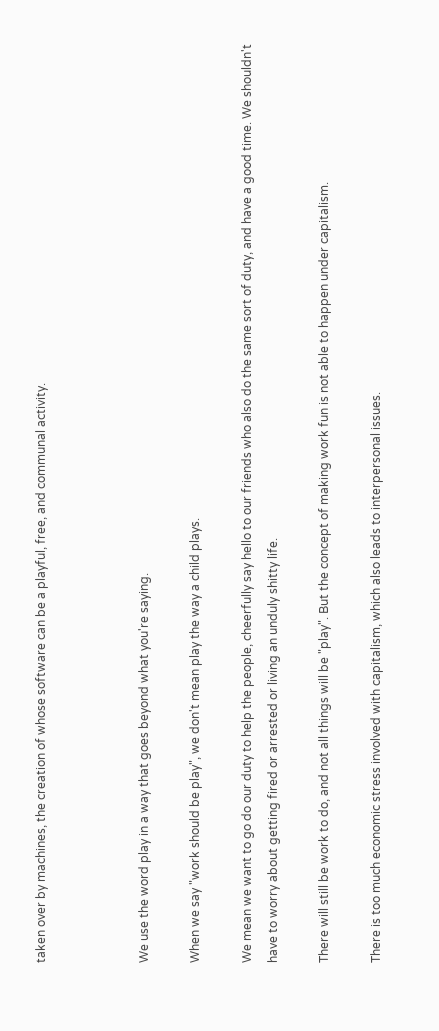taken over by machines, the creation of whose software can be a playful, free, and communal activity.



We use the word play in a way that goes beyond what you're saying.

When we say "work should be play", we don't mean play the way a child plays.

We mean we want to go do our duty to help the people, cheerfully say hello to our friends who also do the same sort of duty, and have a good time. We shouldn't have to worry about getting fired or arrested or living an unduly shitty life.

There will still be work to do, and not all things will be "play". But the concept of making work fun is not able to happen under capitalism.

There is too much economic stress involved with capitalism, which also leads to interpersonal issues.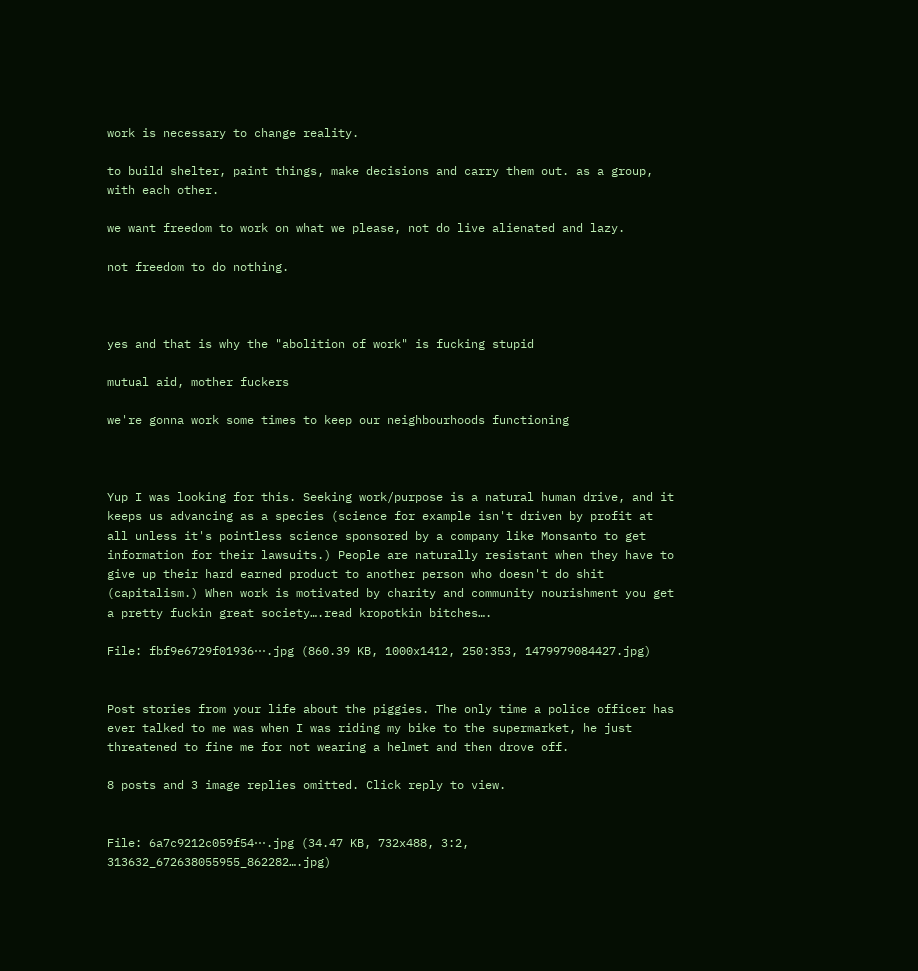work is necessary to change reality.

to build shelter, paint things, make decisions and carry them out. as a group, with each other.

we want freedom to work on what we please, not do live alienated and lazy.

not freedom to do nothing.



yes and that is why the "abolition of work" is fucking stupid

mutual aid, mother fuckers

we're gonna work some times to keep our neighbourhoods functioning



Yup I was looking for this. Seeking work/purpose is a natural human drive, and it keeps us advancing as a species (science for example isn't driven by profit at all unless it's pointless science sponsored by a company like Monsanto to get information for their lawsuits.) People are naturally resistant when they have to give up their hard earned product to another person who doesn't do shit (capitalism.) When work is motivated by charity and community nourishment you get a pretty fuckin great society….read kropotkin bitches….

File: fbf9e6729f01936⋯.jpg (860.39 KB, 1000x1412, 250:353, 1479979084427.jpg)


Post stories from your life about the piggies. The only time a police officer has ever talked to me was when I was riding my bike to the supermarket, he just threatened to fine me for not wearing a helmet and then drove off.

8 posts and 3 image replies omitted. Click reply to view.


File: 6a7c9212c059f54⋯.jpg (34.47 KB, 732x488, 3:2, 313632_672638055955_862282….jpg)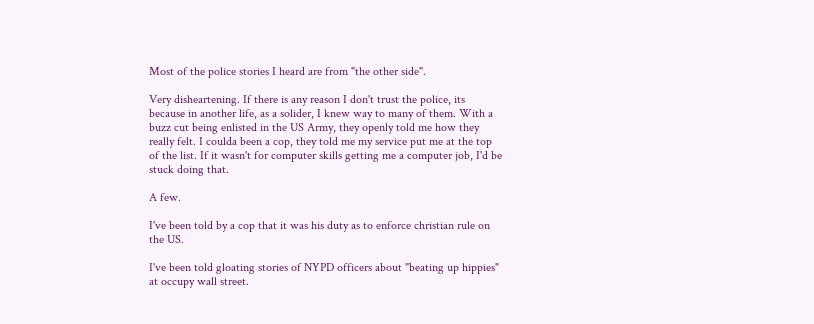Most of the police stories I heard are from "the other side".

Very disheartening. If there is any reason I don't trust the police, its because in another life, as a solider, I knew way to many of them. With a buzz cut being enlisted in the US Army, they openly told me how they really felt. I coulda been a cop, they told me my service put me at the top of the list. If it wasn't for computer skills getting me a computer job, I'd be stuck doing that.

A few.

I've been told by a cop that it was his duty as to enforce christian rule on the US.

I've been told gloating stories of NYPD officers about "beating up hippies" at occupy wall street.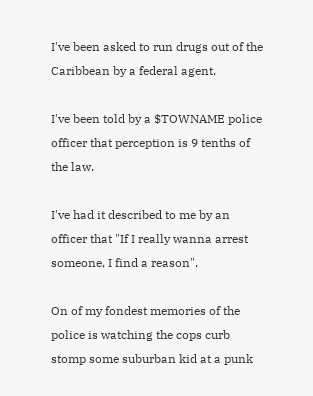I've been asked to run drugs out of the Caribbean by a federal agent.

I've been told by a $TOWNAME police officer that perception is 9 tenths of the law.

I've had it described to me by an officer that "If I really wanna arrest someone, I find a reason".

On of my fondest memories of the police is watching the cops curb stomp some suburban kid at a punk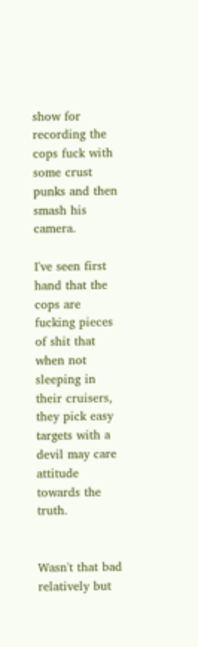show for recording the cops fuck with some crust punks and then smash his camera.

I've seen first hand that the cops are fucking pieces of shit that when not sleeping in their cruisers, they pick easy targets with a devil may care attitude towards the truth.


Wasn't that bad relatively but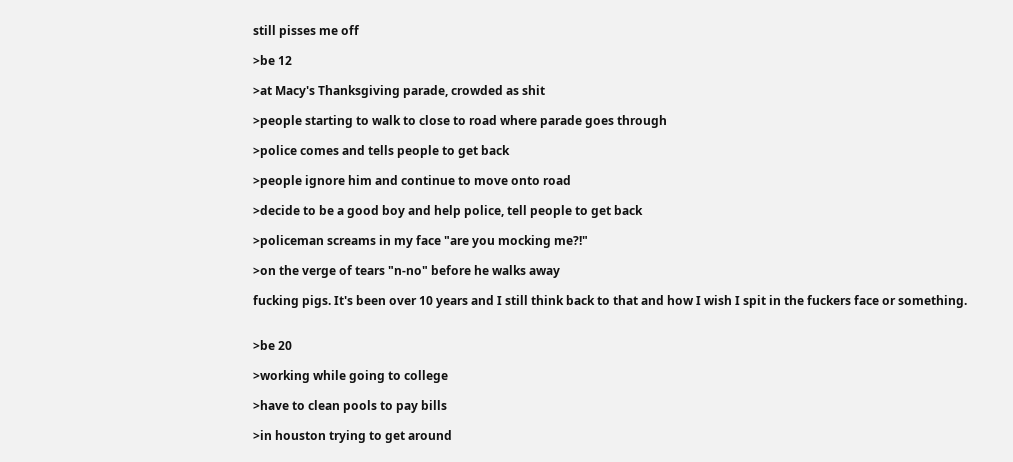still pisses me off

>be 12

>at Macy's Thanksgiving parade, crowded as shit

>people starting to walk to close to road where parade goes through

>police comes and tells people to get back

>people ignore him and continue to move onto road

>decide to be a good boy and help police, tell people to get back

>policeman screams in my face "are you mocking me?!"

>on the verge of tears "n-no" before he walks away

fucking pigs. It's been over 10 years and I still think back to that and how I wish I spit in the fuckers face or something.


>be 20

>working while going to college

>have to clean pools to pay bills

>in houston trying to get around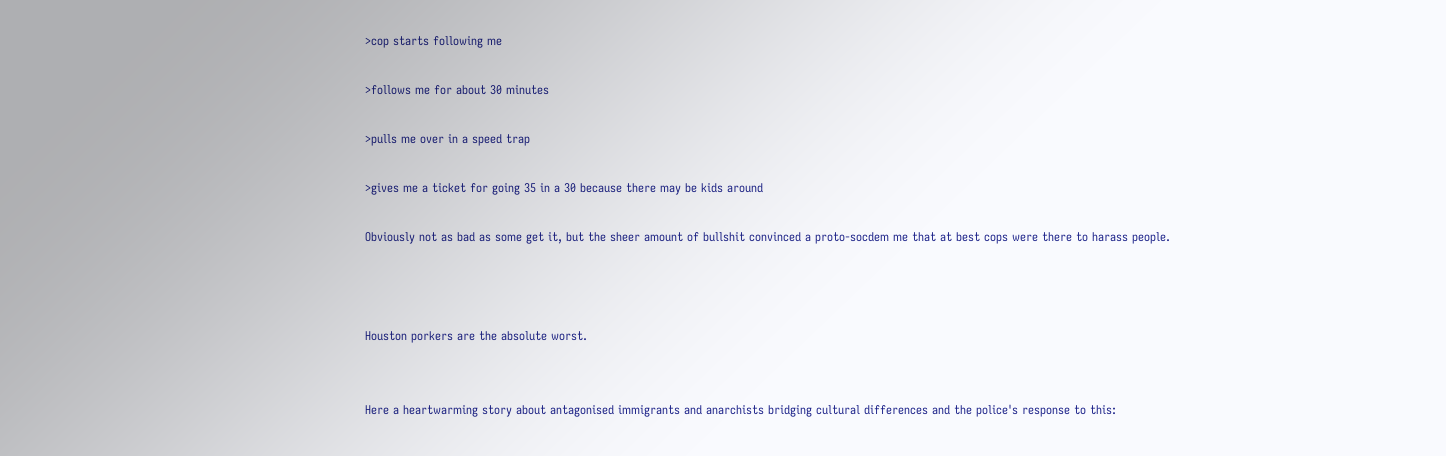>cop starts following me

>follows me for about 30 minutes

>pulls me over in a speed trap

>gives me a ticket for going 35 in a 30 because there may be kids around

Obviously not as bad as some get it, but the sheer amount of bullshit convinced a proto-socdem me that at best cops were there to harass people.



Houston porkers are the absolute worst.


Here a heartwarming story about antagonised immigrants and anarchists bridging cultural differences and the police's response to this: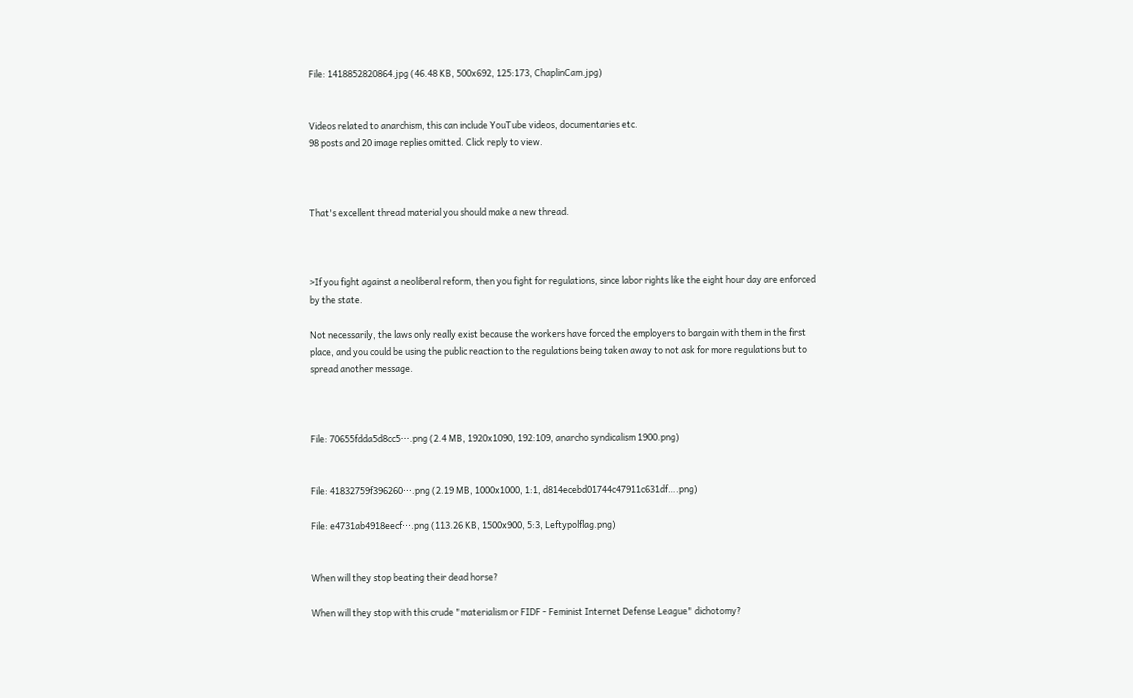File: 1418852820864.jpg (46.48 KB, 500x692, 125:173, ChaplinCam.jpg)


Videos related to anarchism, this can include YouTube videos, documentaries etc.
98 posts and 20 image replies omitted. Click reply to view.



That's excellent thread material you should make a new thread.



>If you fight against a neoliberal reform, then you fight for regulations, since labor rights like the eight hour day are enforced by the state.

Not necessarily, the laws only really exist because the workers have forced the employers to bargain with them in the first place, and you could be using the public reaction to the regulations being taken away to not ask for more regulations but to spread another message.



File: 70655fdda5d8cc5⋯.png (2.4 MB, 1920x1090, 192:109, anarcho syndicalism 1900.png)


File: 41832759f396260⋯.png (2.19 MB, 1000x1000, 1:1, d814ecebd01744c47911c631df….png)

File: e4731ab4918eecf⋯.png (113.26 KB, 1500x900, 5:3, Leftypolflag.png)


When will they stop beating their dead horse?

When will they stop with this crude "materialism or FIDF - Feminist Internet Defense League" dichotomy?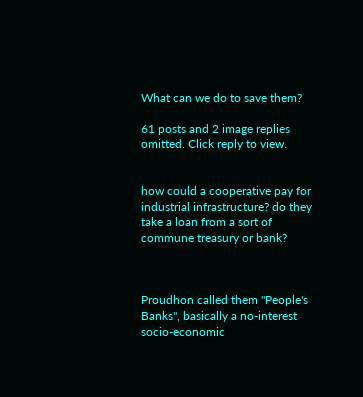What can we do to save them?

61 posts and 2 image replies omitted. Click reply to view.


how could a cooperative pay for industrial infrastructure? do they take a loan from a sort of commune treasury or bank?



Proudhon called them "People's Banks", basically a no-interest socio-economic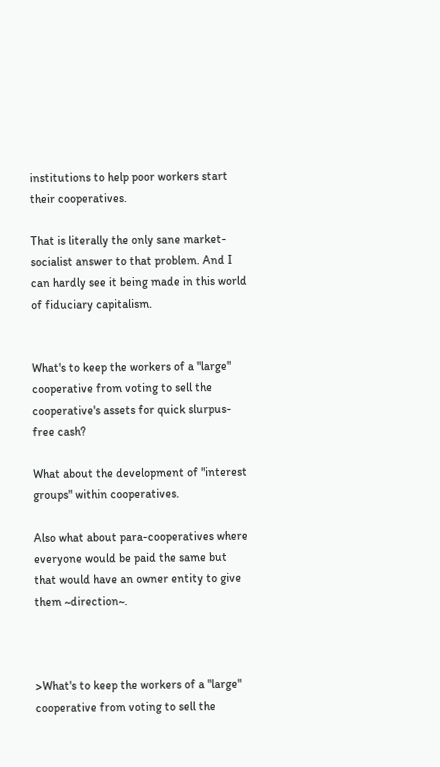institutions to help poor workers start their cooperatives.

That is literally the only sane market-socialist answer to that problem. And I can hardly see it being made in this world of fiduciary capitalism.


What's to keep the workers of a "large" cooperative from voting to sell the cooperative's assets for quick slurpus-free cash?

What about the development of "interest groups" within cooperatives.

Also what about para-cooperatives where everyone would be paid the same but that would have an owner entity to give them ~direction~.



>What's to keep the workers of a "large" cooperative from voting to sell the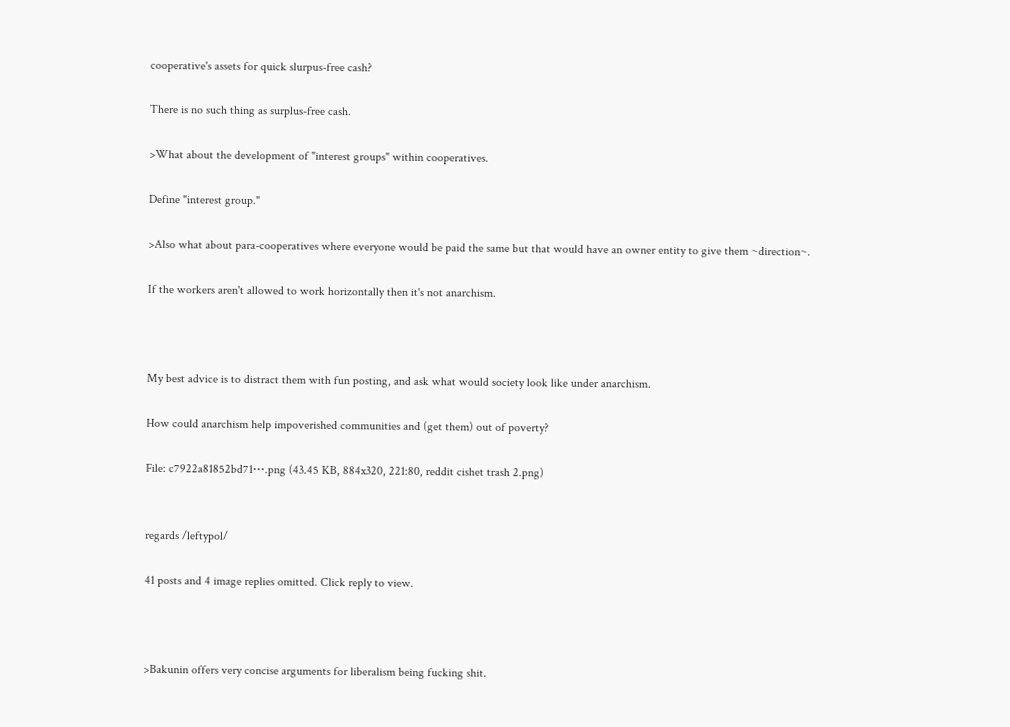cooperative's assets for quick slurpus-free cash?

There is no such thing as surplus-free cash.

>What about the development of "interest groups" within cooperatives.

Define "interest group."

>Also what about para-cooperatives where everyone would be paid the same but that would have an owner entity to give them ~direction~.

If the workers aren't allowed to work horizontally then it's not anarchism.



My best advice is to distract them with fun posting, and ask what would society look like under anarchism.

How could anarchism help impoverished communities and (get them) out of poverty?

File: c7922a81852bd71⋯.png (43.45 KB, 884x320, 221:80, reddit cishet trash 2.png)


regards /leftypol/

41 posts and 4 image replies omitted. Click reply to view.



>Bakunin offers very concise arguments for liberalism being fucking shit.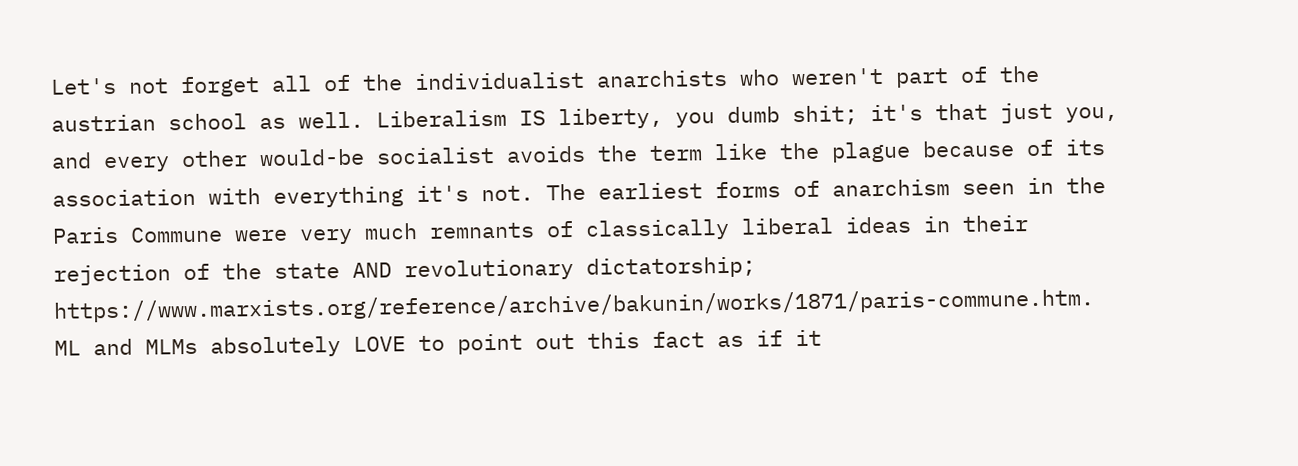Let's not forget all of the individualist anarchists who weren't part of the austrian school as well. Liberalism IS liberty, you dumb shit; it's that just you, and every other would-be socialist avoids the term like the plague because of its association with everything it's not. The earliest forms of anarchism seen in the Paris Commune were very much remnants of classically liberal ideas in their rejection of the state AND revolutionary dictatorship; https://www.marxists.org/reference/archive/bakunin/works/1871/paris-commune.htm. ML and MLMs absolutely LOVE to point out this fact as if it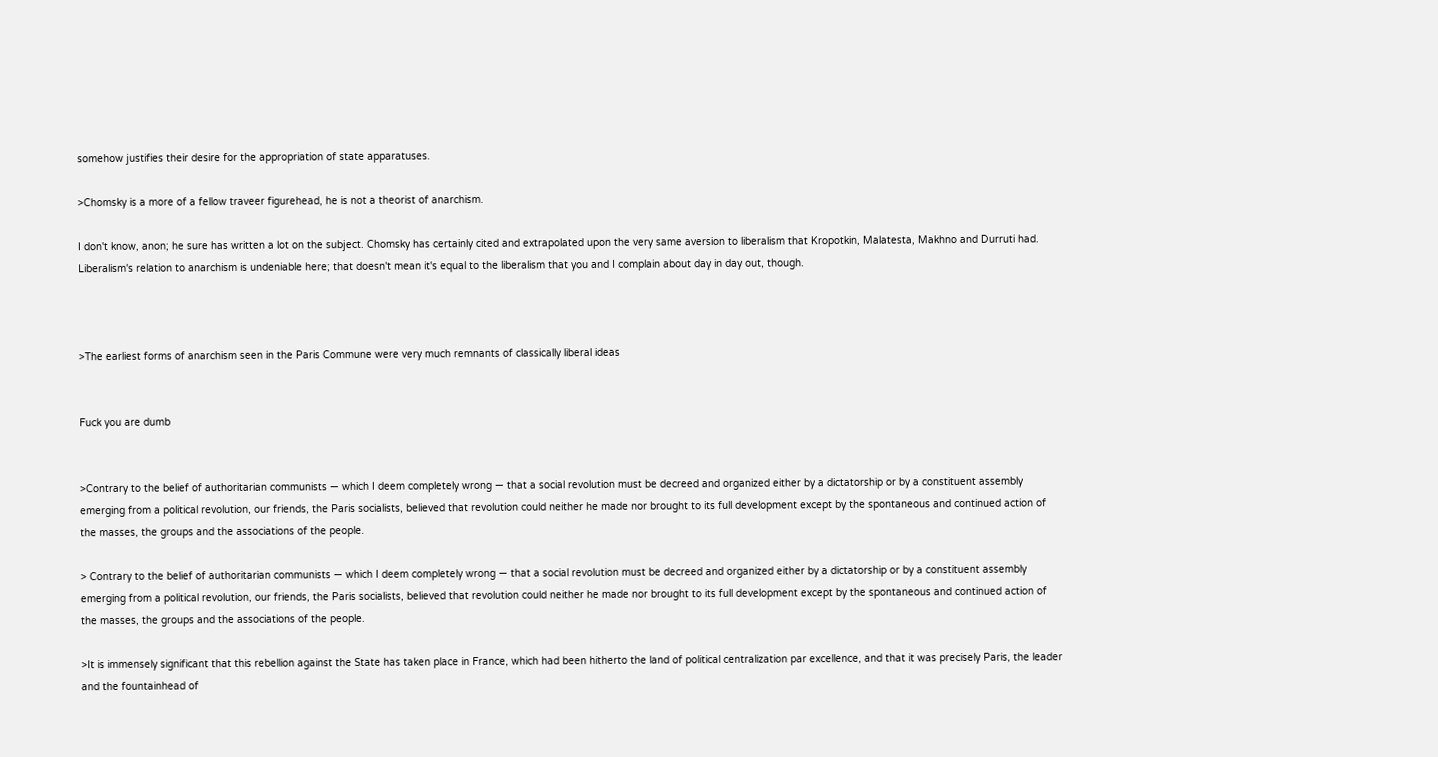somehow justifies their desire for the appropriation of state apparatuses.

>Chomsky is a more of a fellow traveer figurehead, he is not a theorist of anarchism.

I don't know, anon; he sure has written a lot on the subject. Chomsky has certainly cited and extrapolated upon the very same aversion to liberalism that Kropotkin, Malatesta, Makhno and Durruti had. Liberalism's relation to anarchism is undeniable here; that doesn't mean it's equal to the liberalism that you and I complain about day in day out, though.



>The earliest forms of anarchism seen in the Paris Commune were very much remnants of classically liberal ideas


Fuck you are dumb


>Contrary to the belief of authoritarian communists — which I deem completely wrong — that a social revolution must be decreed and organized either by a dictatorship or by a constituent assembly emerging from a political revolution, our friends, the Paris socialists, believed that revolution could neither he made nor brought to its full development except by the spontaneous and continued action of the masses, the groups and the associations of the people.

> Contrary to the belief of authoritarian communists — which I deem completely wrong — that a social revolution must be decreed and organized either by a dictatorship or by a constituent assembly emerging from a political revolution, our friends, the Paris socialists, believed that revolution could neither he made nor brought to its full development except by the spontaneous and continued action of the masses, the groups and the associations of the people.

>It is immensely significant that this rebellion against the State has taken place in France, which had been hitherto the land of political centralization par excellence, and that it was precisely Paris, the leader and the fountainhead of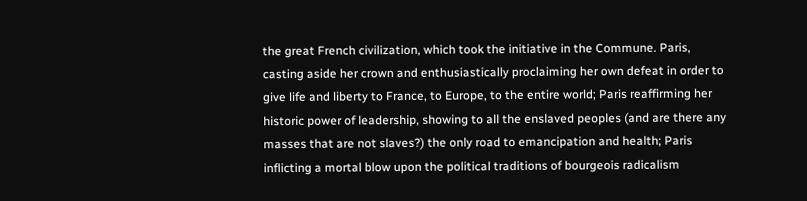the great French civilization, which took the initiative in the Commune. Paris, casting aside her crown and enthusiastically proclaiming her own defeat in order to give life and liberty to France, to Europe, to the entire world; Paris reaffirming her historic power of leadership, showing to all the enslaved peoples (and are there any masses that are not slaves?) the only road to emancipation and health; Paris inflicting a mortal blow upon the political traditions of bourgeois radicalism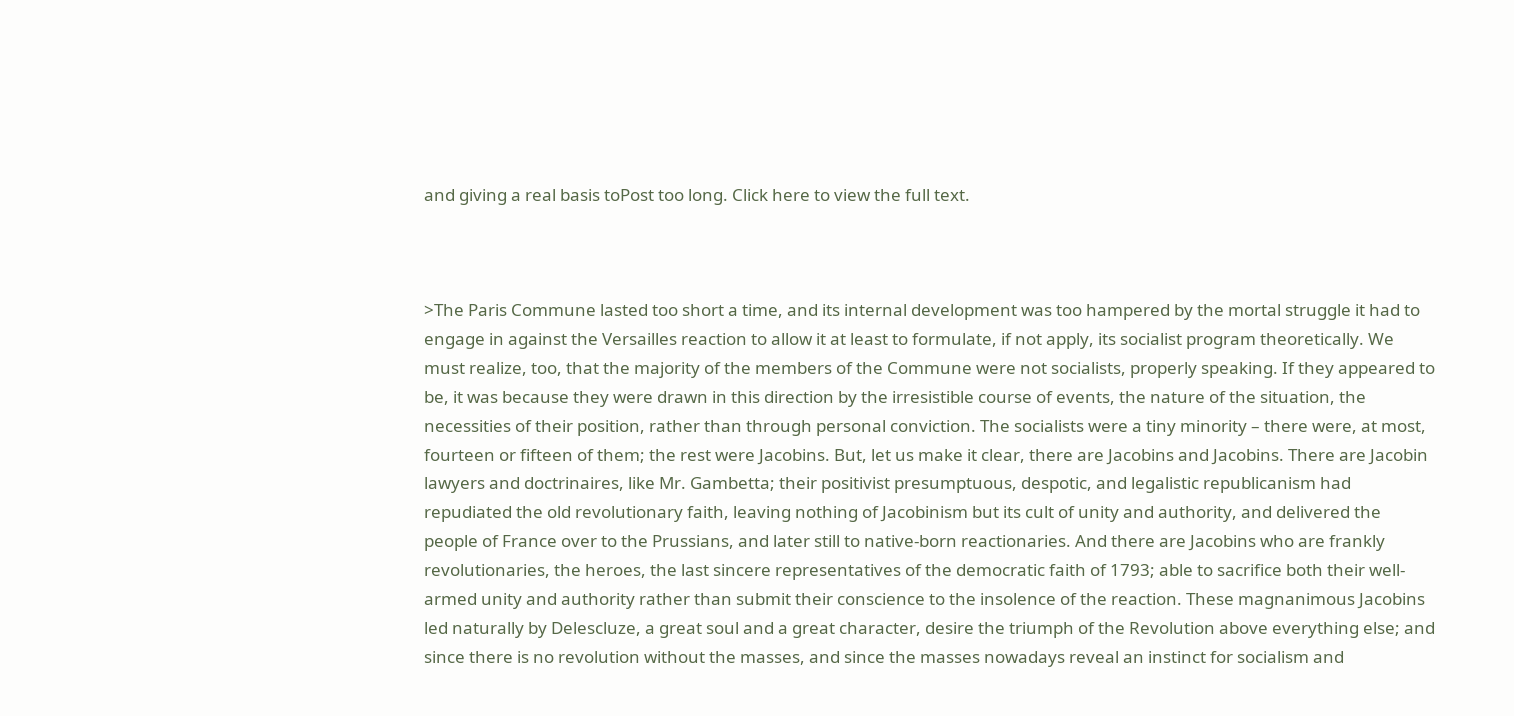and giving a real basis toPost too long. Click here to view the full text.



>The Paris Commune lasted too short a time, and its internal development was too hampered by the mortal struggle it had to engage in against the Versailles reaction to allow it at least to formulate, if not apply, its socialist program theoretically. We must realize, too, that the majority of the members of the Commune were not socialists, properly speaking. If they appeared to be, it was because they were drawn in this direction by the irresistible course of events, the nature of the situation, the necessities of their position, rather than through personal conviction. The socialists were a tiny minority – there were, at most, fourteen or fifteen of them; the rest were Jacobins. But, let us make it clear, there are Jacobins and Jacobins. There are Jacobin lawyers and doctrinaires, like Mr. Gambetta; their positivist presumptuous, despotic, and legalistic republicanism had repudiated the old revolutionary faith, leaving nothing of Jacobinism but its cult of unity and authority, and delivered the people of France over to the Prussians, and later still to native-born reactionaries. And there are Jacobins who are frankly revolutionaries, the heroes, the last sincere representatives of the democratic faith of 1793; able to sacrifice both their well-armed unity and authority rather than submit their conscience to the insolence of the reaction. These magnanimous Jacobins led naturally by Delescluze, a great soul and a great character, desire the triumph of the Revolution above everything else; and since there is no revolution without the masses, and since the masses nowadays reveal an instinct for socialism and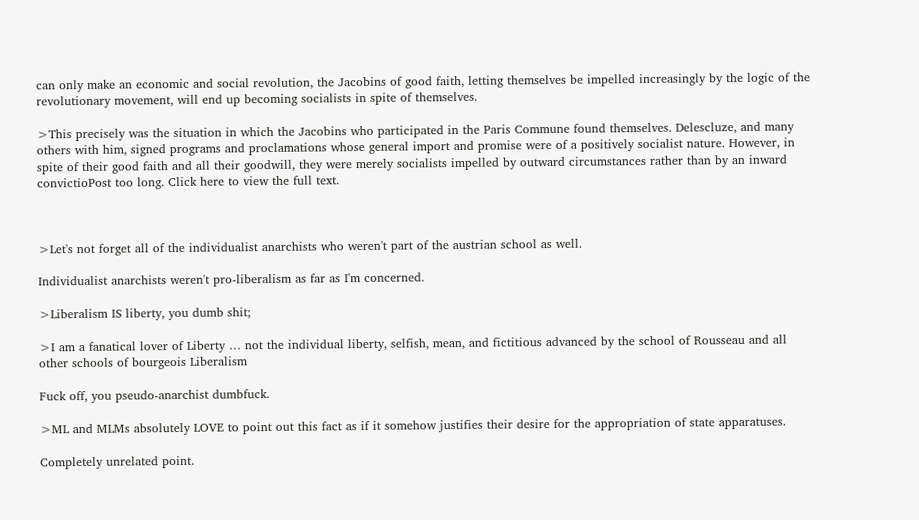can only make an economic and social revolution, the Jacobins of good faith, letting themselves be impelled increasingly by the logic of the revolutionary movement, will end up becoming socialists in spite of themselves.

>This precisely was the situation in which the Jacobins who participated in the Paris Commune found themselves. Delescluze, and many others with him, signed programs and proclamations whose general import and promise were of a positively socialist nature. However, in spite of their good faith and all their goodwill, they were merely socialists impelled by outward circumstances rather than by an inward convictioPost too long. Click here to view the full text.



>Let's not forget all of the individualist anarchists who weren't part of the austrian school as well.

Individualist anarchists weren't pro-liberalism as far as I'm concerned.

>Liberalism IS liberty, you dumb shit;

>I am a fanatical lover of Liberty … not the individual liberty, selfish, mean, and fictitious advanced by the school of Rousseau and all other schools of bourgeois Liberalism

Fuck off, you pseudo-anarchist dumbfuck.

>ML and MLMs absolutely LOVE to point out this fact as if it somehow justifies their desire for the appropriation of state apparatuses.

Completely unrelated point.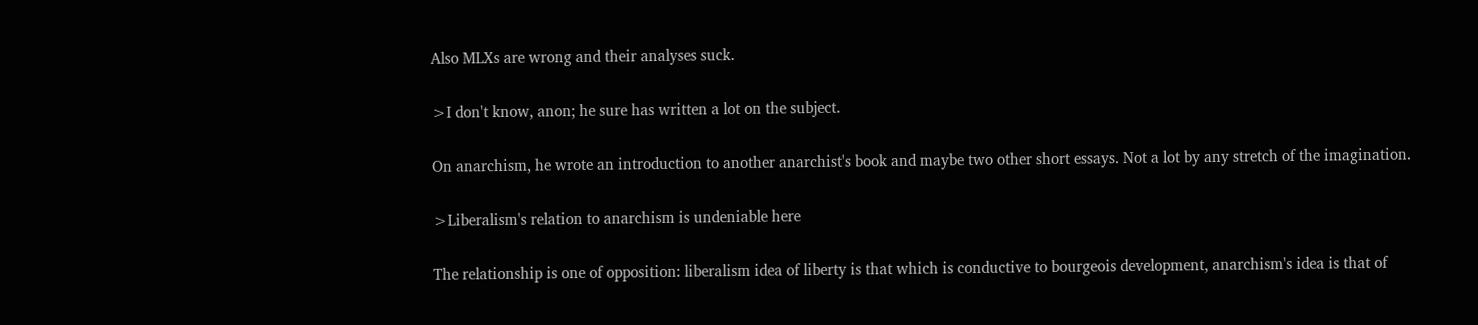Also MLXs are wrong and their analyses suck.

>I don't know, anon; he sure has written a lot on the subject.

On anarchism, he wrote an introduction to another anarchist's book and maybe two other short essays. Not a lot by any stretch of the imagination.

>Liberalism's relation to anarchism is undeniable here

The relationship is one of opposition: liberalism idea of liberty is that which is conductive to bourgeois development, anarchism's idea is that of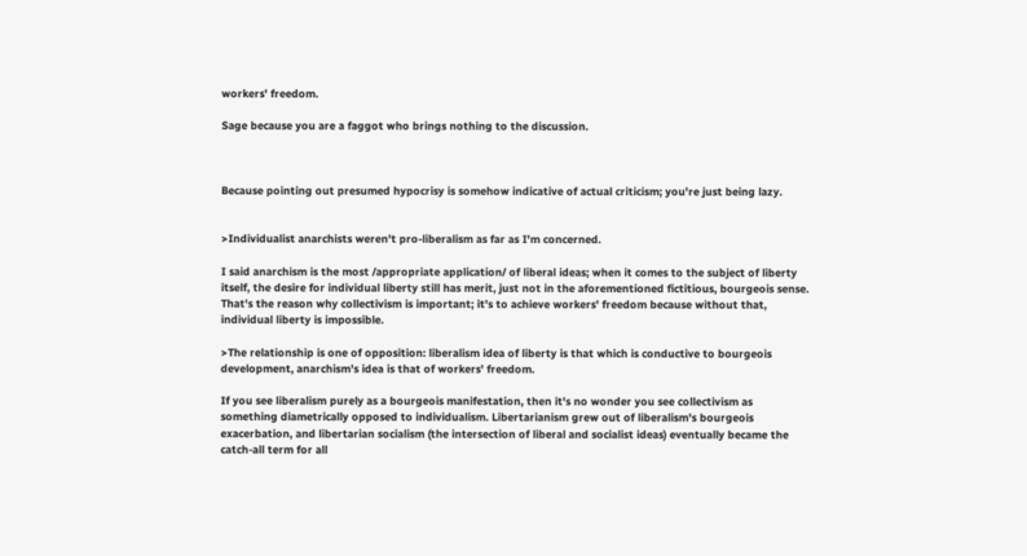workers' freedom.

Sage because you are a faggot who brings nothing to the discussion.



Because pointing out presumed hypocrisy is somehow indicative of actual criticism; you're just being lazy.


>Individualist anarchists weren't pro-liberalism as far as I'm concerned.

I said anarchism is the most /appropriate application/ of liberal ideas; when it comes to the subject of liberty itself, the desire for individual liberty still has merit, just not in the aforementioned fictitious, bourgeois sense. That's the reason why collectivism is important; it's to achieve workers' freedom because without that, individual liberty is impossible.

>The relationship is one of opposition: liberalism idea of liberty is that which is conductive to bourgeois development, anarchism's idea is that of workers' freedom.

If you see liberalism purely as a bourgeois manifestation, then it's no wonder you see collectivism as something diametrically opposed to individualism. Libertarianism grew out of liberalism's bourgeois exacerbation, and libertarian socialism (the intersection of liberal and socialist ideas) eventually became the catch-all term for all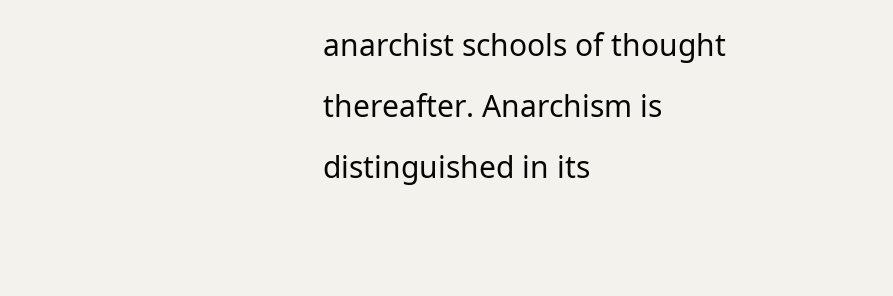anarchist schools of thought thereafter. Anarchism is distinguished in its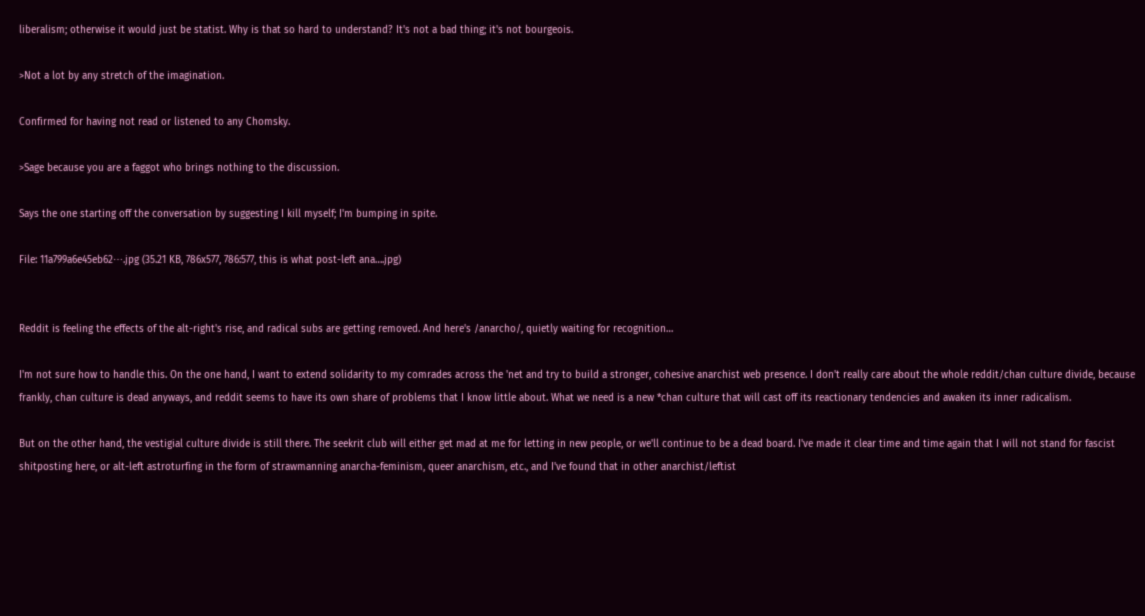liberalism; otherwise it would just be statist. Why is that so hard to understand? It's not a bad thing; it's not bourgeois.

>Not a lot by any stretch of the imagination.

Confirmed for having not read or listened to any Chomsky.

>Sage because you are a faggot who brings nothing to the discussion.

Says the one starting off the conversation by suggesting I kill myself; I'm bumping in spite.

File: 11a799a6e45eb62⋯.jpg (35.21 KB, 786x577, 786:577, this is what post-left ana….jpg)


Reddit is feeling the effects of the alt-right's rise, and radical subs are getting removed. And here's /anarcho/, quietly waiting for recognition…

I'm not sure how to handle this. On the one hand, I want to extend solidarity to my comrades across the 'net and try to build a stronger, cohesive anarchist web presence. I don't really care about the whole reddit/chan culture divide, because frankly, chan culture is dead anyways, and reddit seems to have its own share of problems that I know little about. What we need is a new *chan culture that will cast off its reactionary tendencies and awaken its inner radicalism.

But on the other hand, the vestigial culture divide is still there. The seekrit club will either get mad at me for letting in new people, or we'll continue to be a dead board. I've made it clear time and time again that I will not stand for fascist shitposting here, or alt-left astroturfing in the form of strawmanning anarcha-feminism, queer anarchism, etc., and I've found that in other anarchist/leftist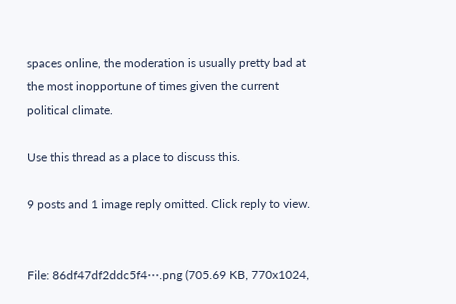spaces online, the moderation is usually pretty bad at the most inopportune of times given the current political climate.

Use this thread as a place to discuss this.

9 posts and 1 image reply omitted. Click reply to view.


File: 86df47df2ddc5f4⋯.png (705.69 KB, 770x1024,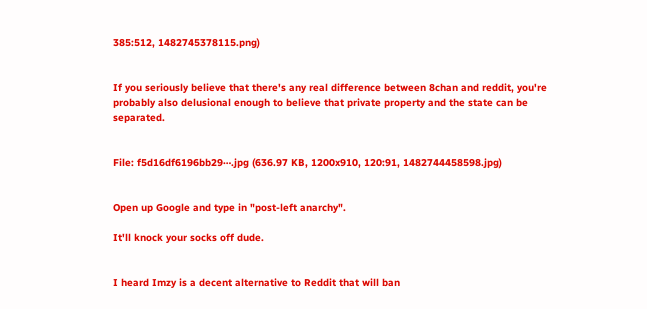385:512, 1482745378115.png)


If you seriously believe that there's any real difference between 8chan and reddit, you're probably also delusional enough to believe that private property and the state can be separated.


File: f5d16df6196bb29⋯.jpg (636.97 KB, 1200x910, 120:91, 1482744458598.jpg)


Open up Google and type in "post-left anarchy".

It'll knock your socks off dude.


I heard Imzy is a decent alternative to Reddit that will ban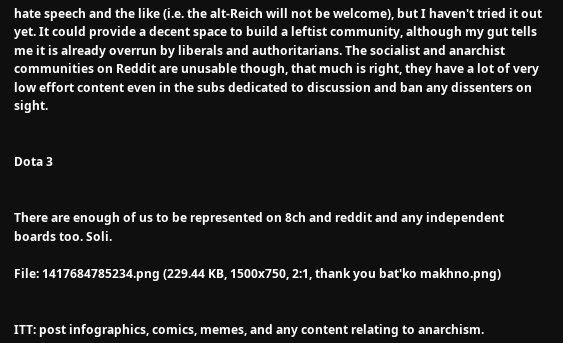hate speech and the like (i.e. the alt-Reich will not be welcome), but I haven't tried it out yet. It could provide a decent space to build a leftist community, although my gut tells me it is already overrun by liberals and authoritarians. The socialist and anarchist communities on Reddit are unusable though, that much is right, they have a lot of very low effort content even in the subs dedicated to discussion and ban any dissenters on sight.


Dota 3


There are enough of us to be represented on 8ch and reddit and any independent boards too. Soli.

File: 1417684785234.png (229.44 KB, 1500x750, 2:1, thank you bat'ko makhno.png)


ITT: post infographics, comics, memes, and any content relating to anarchism.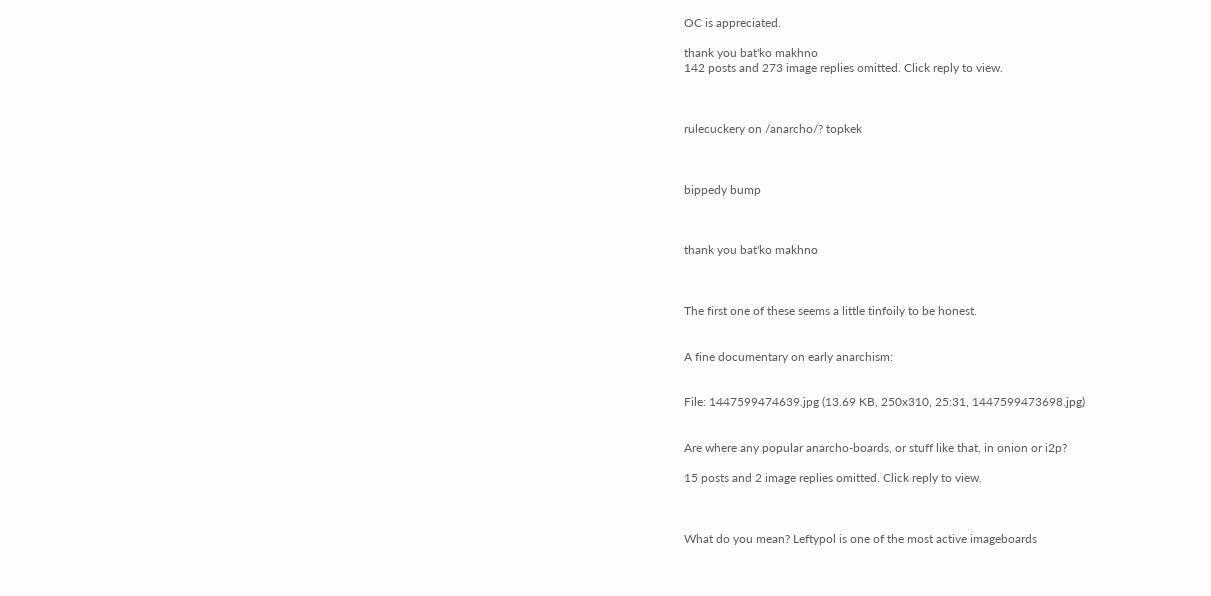OC is appreciated.

thank you bat'ko makhno
142 posts and 273 image replies omitted. Click reply to view.



rulecuckery on /anarcho/? topkek



bippedy bump



thank you bat'ko makhno



The first one of these seems a little tinfoily to be honest.


A fine documentary on early anarchism:


File: 1447599474639.jpg (13.69 KB, 250x310, 25:31, 1447599473698.jpg)


Are where any popular anarcho-boards, or stuff like that, in onion or i2p?

15 posts and 2 image replies omitted. Click reply to view.



What do you mean? Leftypol is one of the most active imageboards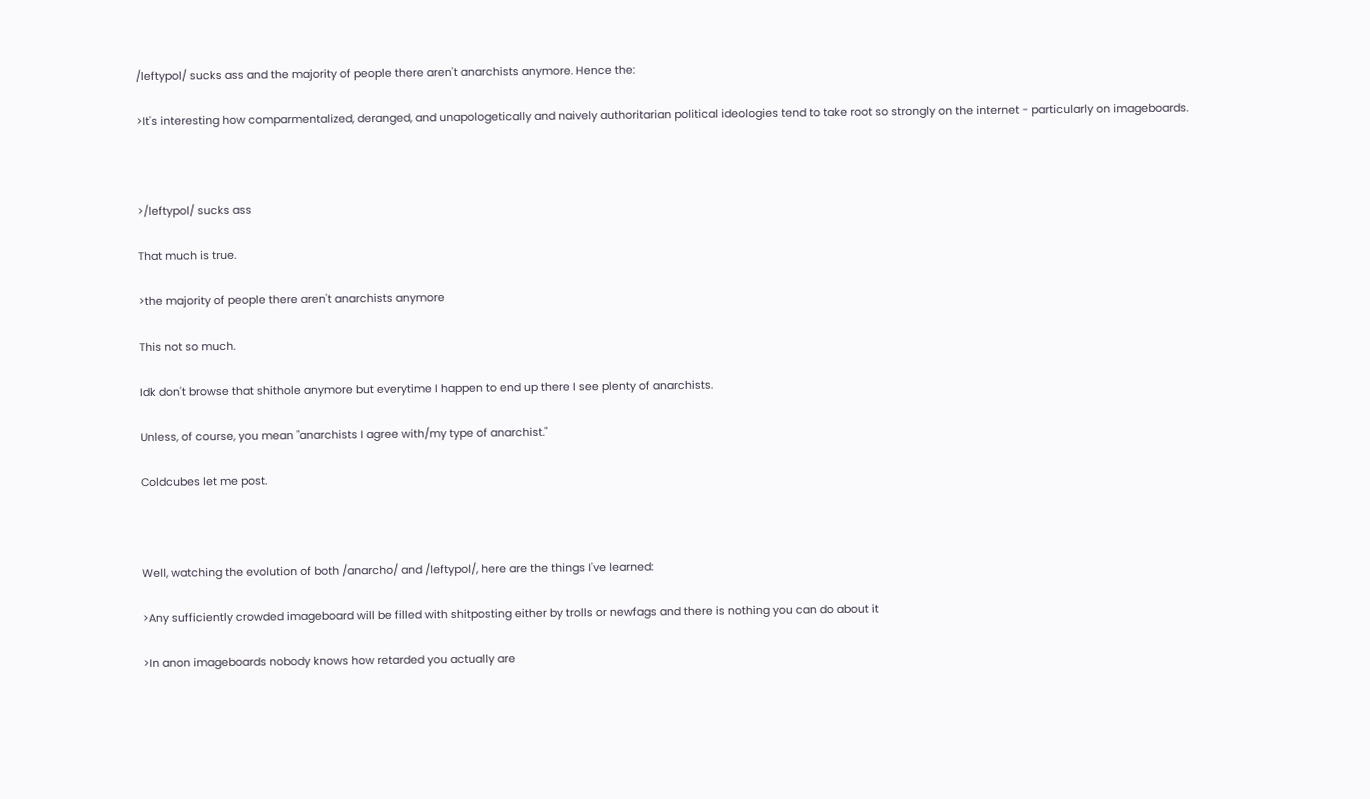/leftypol/ sucks ass and the majority of people there aren't anarchists anymore. Hence the:

>It's interesting how comparmentalized, deranged, and unapologetically and naively authoritarian political ideologies tend to take root so strongly on the internet - particularly on imageboards.



>/leftypol/ sucks ass

That much is true.

>the majority of people there aren't anarchists anymore

This not so much.

Idk don't browse that shithole anymore but everytime I happen to end up there I see plenty of anarchists.

Unless, of course, you mean "anarchists I agree with/my type of anarchist."

Coldcubes let me post.



Well, watching the evolution of both /anarcho/ and /leftypol/, here are the things I've learned:

>Any sufficiently crowded imageboard will be filled with shitposting either by trolls or newfags and there is nothing you can do about it

>In anon imageboards nobody knows how retarded you actually are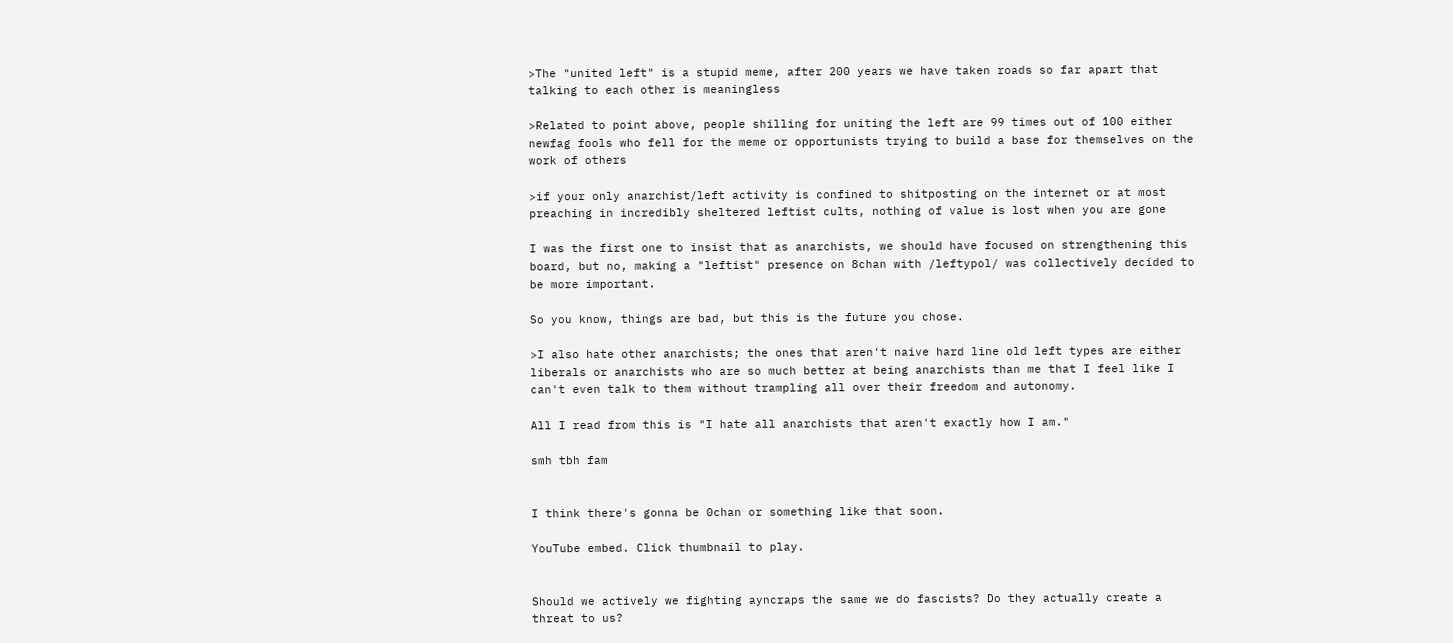>The "united left" is a stupid meme, after 200 years we have taken roads so far apart that talking to each other is meaningless

>Related to point above, people shilling for uniting the left are 99 times out of 100 either newfag fools who fell for the meme or opportunists trying to build a base for themselves on the work of others

>if your only anarchist/left activity is confined to shitposting on the internet or at most preaching in incredibly sheltered leftist cults, nothing of value is lost when you are gone

I was the first one to insist that as anarchists, we should have focused on strengthening this board, but no, making a "leftist" presence on 8chan with /leftypol/ was collectively decided to be more important.

So you know, things are bad, but this is the future you chose.

>I also hate other anarchists; the ones that aren't naive hard line old left types are either liberals or anarchists who are so much better at being anarchists than me that I feel like I can't even talk to them without trampling all over their freedom and autonomy.

All I read from this is "I hate all anarchists that aren't exactly how I am."

smh tbh fam


I think there's gonna be 0chan or something like that soon.

YouTube embed. Click thumbnail to play.


Should we actively we fighting ayncraps the same we do fascists? Do they actually create a threat to us?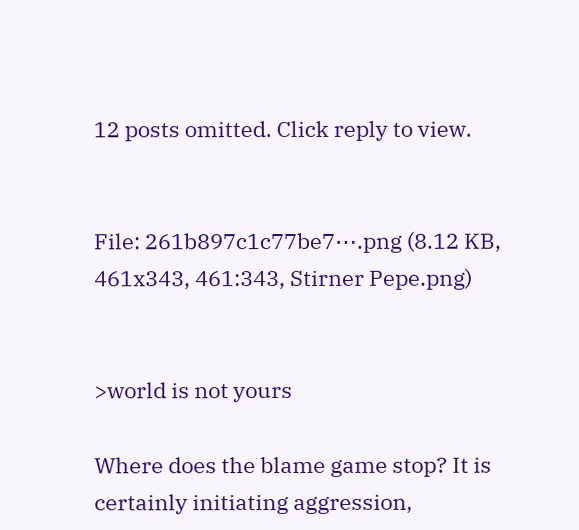12 posts omitted. Click reply to view.


File: 261b897c1c77be7⋯.png (8.12 KB, 461x343, 461:343, Stirner Pepe.png)


>world is not yours

Where does the blame game stop? It is certainly initiating aggression,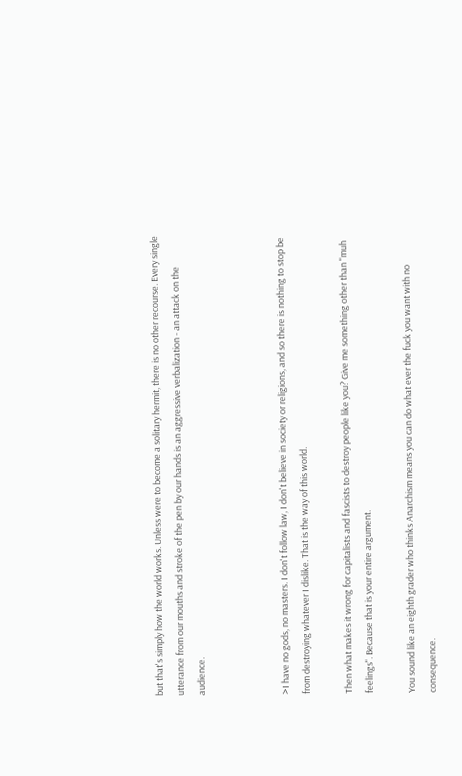but that's simply how the world works. Unless were to become a solitary hermit, there is no other recourse. Every single utterance from our mouths and stroke of the pen by our hands is an aggressive verbalization - an attack on the audience.



>I have no gods, no masters. I don't follow law, I don't believe in society or religions, and so there is nothing to stop be from destroying whatever I dislike. That is the way of this world.

Then what makes it wrong for capitalists and fascists to destroy people like you? Give me something other than "muh feelings". Because that is your entire argument.

You sound like an eighth grader who thinks Anarchism means you can do what ever the fuck you want with no consequence.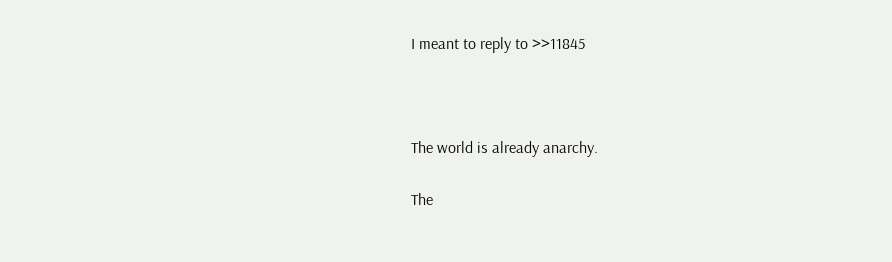I meant to reply to >>11845



The world is already anarchy.

The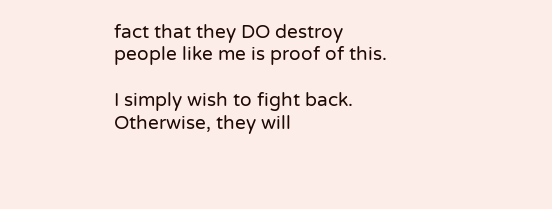fact that they DO destroy people like me is proof of this.

I simply wish to fight back. Otherwise, they will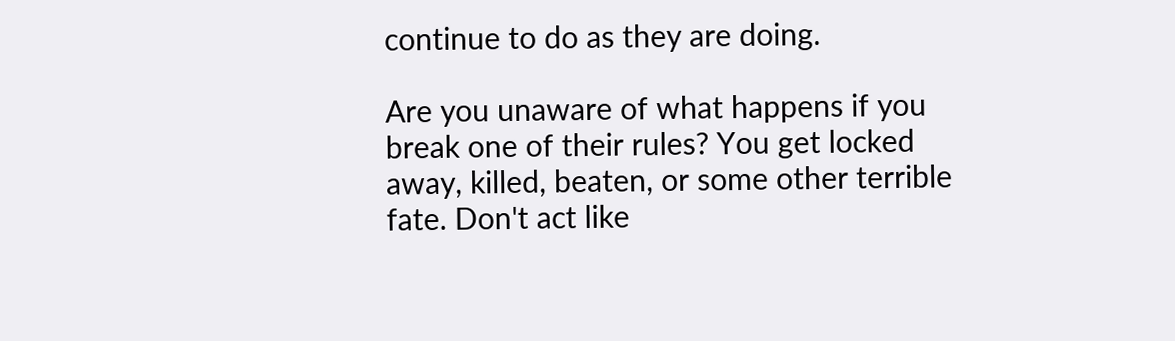continue to do as they are doing.

Are you unaware of what happens if you break one of their rules? You get locked away, killed, beaten, or some other terrible fate. Don't act like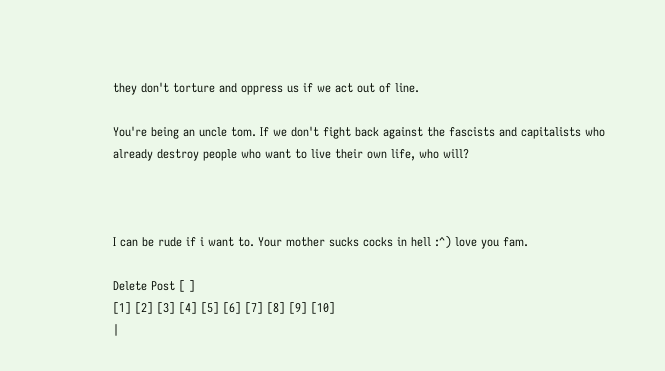they don't torture and oppress us if we act out of line.

You're being an uncle tom. If we don't fight back against the fascists and capitalists who already destroy people who want to live their own life, who will?



I can be rude if i want to. Your mother sucks cocks in hell :^) love you fam.

Delete Post [ ]
[1] [2] [3] [4] [5] [6] [7] [8] [9] [10]
|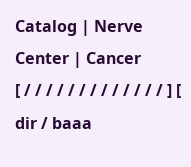Catalog | Nerve Center | Cancer
[ / / / / / / / / / / / / / ] [ dir / baaa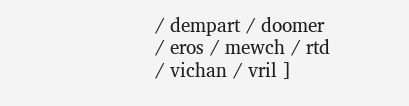/ dempart / doomer / eros / mewch / rtd / vichan / vril ]